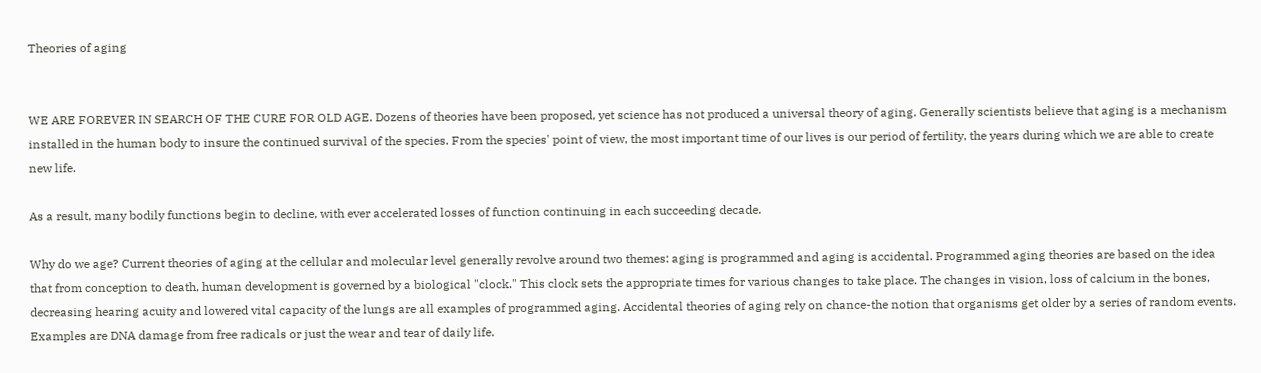Theories of aging


WE ARE FOREVER IN SEARCH OF THE CURE FOR OLD AGE. Dozens of theories have been proposed, yet science has not produced a universal theory of aging. Generally scientists believe that aging is a mechanism installed in the human body to insure the continued survival of the species. From the species' point of view, the most important time of our lives is our period of fertility, the years during which we are able to create new life.

As a result, many bodily functions begin to decline, with ever accelerated losses of function continuing in each succeeding decade.

Why do we age? Current theories of aging at the cellular and molecular level generally revolve around two themes: aging is programmed and aging is accidental. Programmed aging theories are based on the idea that from conception to death, human development is governed by a biological "clock." This clock sets the appropriate times for various changes to take place. The changes in vision, loss of calcium in the bones, decreasing hearing acuity and lowered vital capacity of the lungs are all examples of programmed aging. Accidental theories of aging rely on chance-the notion that organisms get older by a series of random events. Examples are DNA damage from free radicals or just the wear and tear of daily life.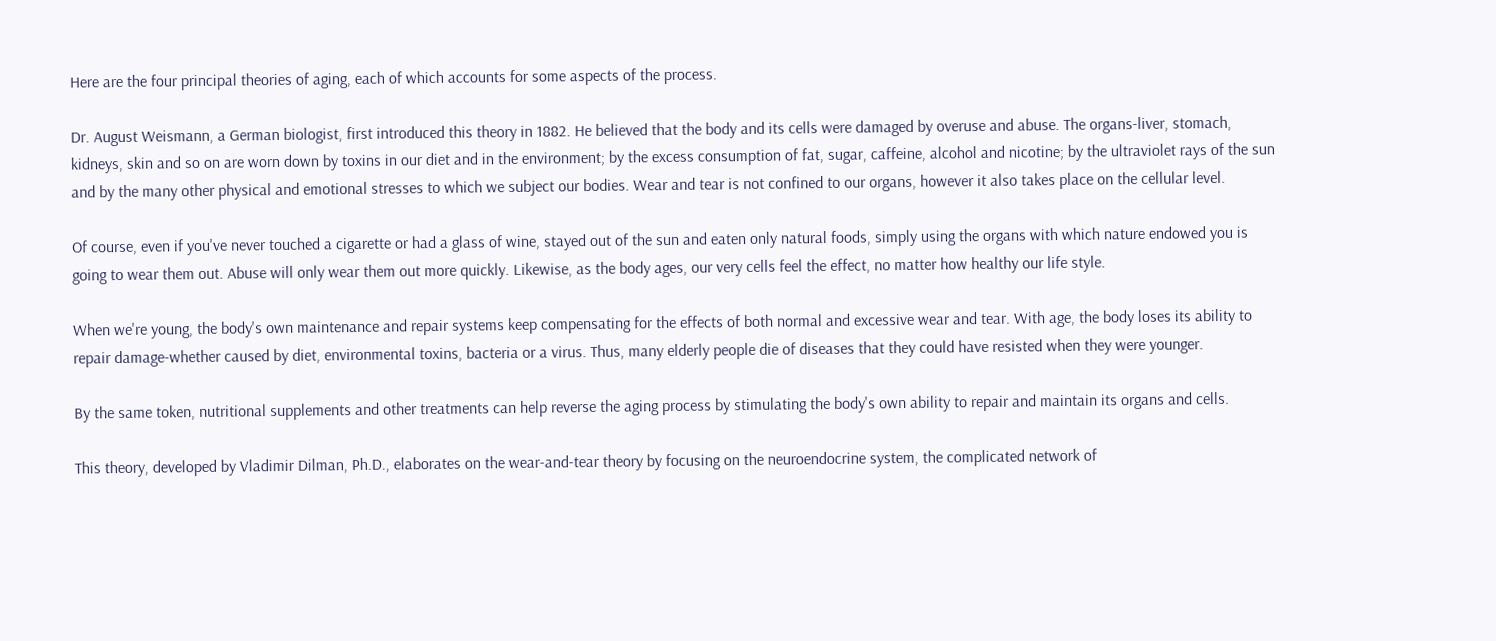Here are the four principal theories of aging, each of which accounts for some aspects of the process.

Dr. August Weismann, a German biologist, first introduced this theory in 1882. He believed that the body and its cells were damaged by overuse and abuse. The organs-liver, stomach, kidneys, skin and so on are worn down by toxins in our diet and in the environment; by the excess consumption of fat, sugar, caffeine, alcohol and nicotine; by the ultraviolet rays of the sun and by the many other physical and emotional stresses to which we subject our bodies. Wear and tear is not confined to our organs, however it also takes place on the cellular level.

Of course, even if you've never touched a cigarette or had a glass of wine, stayed out of the sun and eaten only natural foods, simply using the organs with which nature endowed you is going to wear them out. Abuse will only wear them out more quickly. Likewise, as the body ages, our very cells feel the effect, no matter how healthy our life style.

When we're young, the body's own maintenance and repair systems keep compensating for the effects of both normal and excessive wear and tear. With age, the body loses its ability to repair damage-whether caused by diet, environmental toxins, bacteria or a virus. Thus, many elderly people die of diseases that they could have resisted when they were younger.

By the same token, nutritional supplements and other treatments can help reverse the aging process by stimulating the body's own ability to repair and maintain its organs and cells.

This theory, developed by Vladimir Dilman, Ph.D., elaborates on the wear-and-tear theory by focusing on the neuroendocrine system, the complicated network of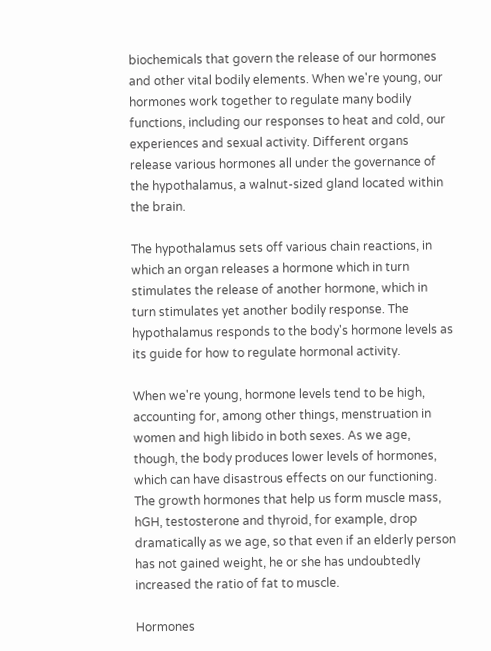biochemicals that govern the release of our hormones and other vital bodily elements. When we're young, our hormones work together to regulate many bodily functions, including our responses to heat and cold, our experiences and sexual activity. Different organs release various hormones all under the governance of the hypothalamus, a walnut-sized gland located within the brain.

The hypothalamus sets off various chain reactions, in which an organ releases a hormone which in turn stimulates the release of another hormone, which in turn stimulates yet another bodily response. The hypothalamus responds to the body's hormone levels as its guide for how to regulate hormonal activity.

When we're young, hormone levels tend to be high, accounting for, among other things, menstruation in women and high libido in both sexes. As we age, though, the body produces lower levels of hormones, which can have disastrous effects on our functioning. The growth hormones that help us form muscle mass, hGH, testosterone and thyroid, for example, drop dramatically as we age, so that even if an elderly person has not gained weight, he or she has undoubtedly increased the ratio of fat to muscle.

Hormones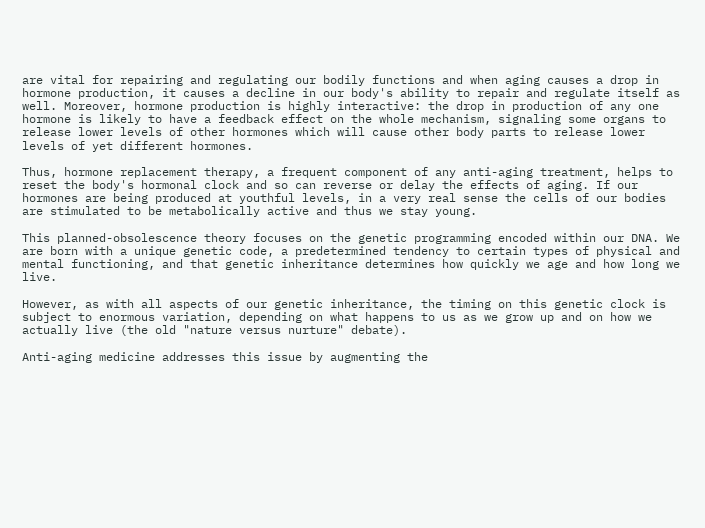are vital for repairing and regulating our bodily functions and when aging causes a drop in hormone production, it causes a decline in our body's ability to repair and regulate itself as well. Moreover, hormone production is highly interactive: the drop in production of any one hormone is likely to have a feedback effect on the whole mechanism, signaling some organs to release lower levels of other hormones which will cause other body parts to release lower levels of yet different hormones.

Thus, hormone replacement therapy, a frequent component of any anti-aging treatment, helps to reset the body's hormonal clock and so can reverse or delay the effects of aging. If our hormones are being produced at youthful levels, in a very real sense the cells of our bodies are stimulated to be metabolically active and thus we stay young.

This planned-obsolescence theory focuses on the genetic programming encoded within our DNA. We are born with a unique genetic code, a predetermined tendency to certain types of physical and mental functioning, and that genetic inheritance determines how quickly we age and how long we live.

However, as with all aspects of our genetic inheritance, the timing on this genetic clock is subject to enormous variation, depending on what happens to us as we grow up and on how we actually live (the old "nature versus nurture" debate).

Anti-aging medicine addresses this issue by augmenting the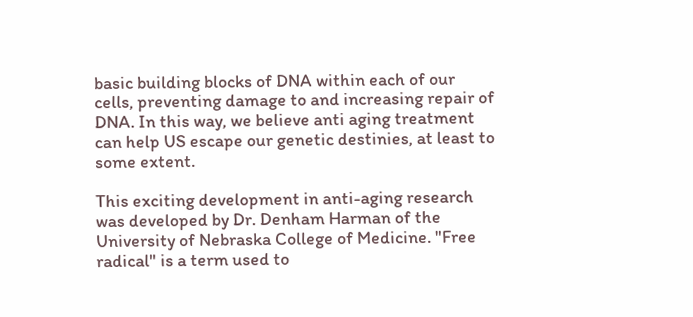basic building blocks of DNA within each of our cells, preventing damage to and increasing repair of DNA. In this way, we believe anti aging treatment can help US escape our genetic destinies, at least to some extent.

This exciting development in anti-aging research was developed by Dr. Denham Harman of the University of Nebraska College of Medicine. "Free radical" is a term used to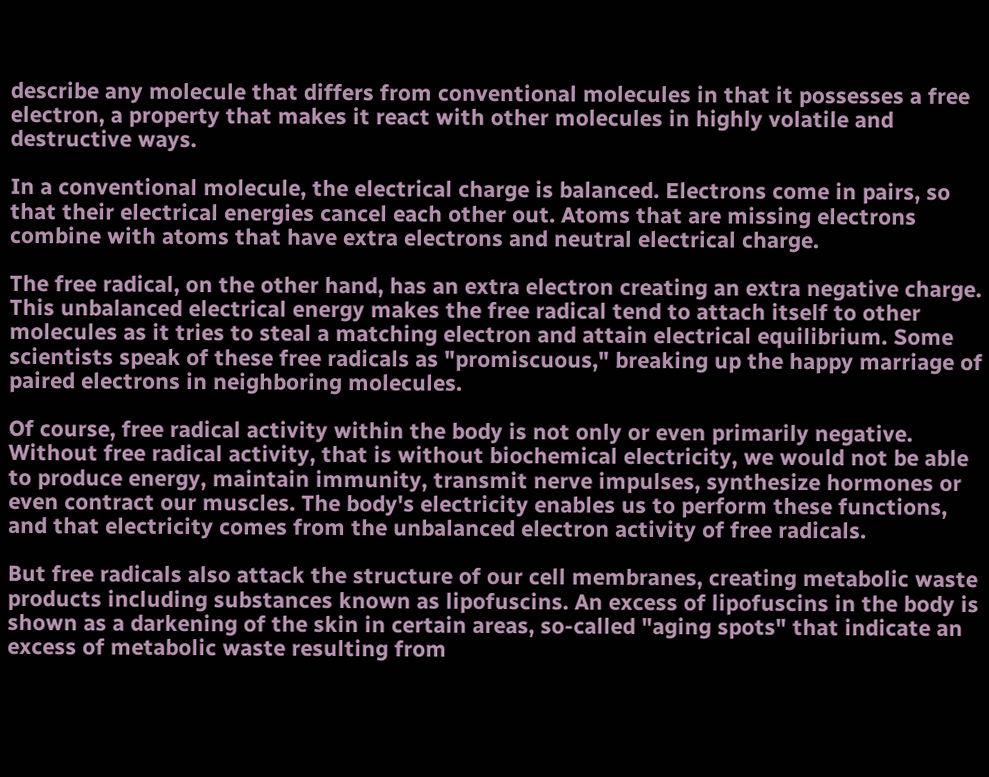describe any molecule that differs from conventional molecules in that it possesses a free electron, a property that makes it react with other molecules in highly volatile and destructive ways.

In a conventional molecule, the electrical charge is balanced. Electrons come in pairs, so that their electrical energies cancel each other out. Atoms that are missing electrons combine with atoms that have extra electrons and neutral electrical charge.

The free radical, on the other hand, has an extra electron creating an extra negative charge. This unbalanced electrical energy makes the free radical tend to attach itself to other molecules as it tries to steal a matching electron and attain electrical equilibrium. Some scientists speak of these free radicals as "promiscuous," breaking up the happy marriage of paired electrons in neighboring molecules.

Of course, free radical activity within the body is not only or even primarily negative. Without free radical activity, that is without biochemical electricity, we would not be able to produce energy, maintain immunity, transmit nerve impulses, synthesize hormones or even contract our muscles. The body's electricity enables us to perform these functions, and that electricity comes from the unbalanced electron activity of free radicals.

But free radicals also attack the structure of our cell membranes, creating metabolic waste products including substances known as lipofuscins. An excess of lipofuscins in the body is shown as a darkening of the skin in certain areas, so-called "aging spots" that indicate an excess of metabolic waste resulting from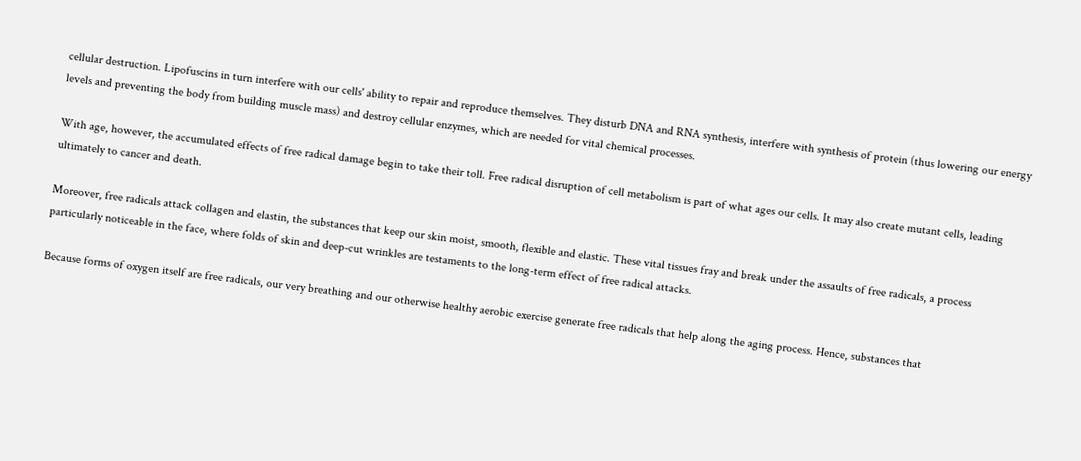cellular destruction. Lipofuscins in turn interfere with our cells' ability to repair and reproduce themselves. They disturb DNA and RNA synthesis, interfere with synthesis of protein (thus lowering our energy levels and preventing the body from building muscle mass) and destroy cellular enzymes, which are needed for vital chemical processes.

With age, however, the accumulated effects of free radical damage begin to take their toll. Free radical disruption of cell metabolism is part of what ages our cells. It may also create mutant cells, leading ultimately to cancer and death.

Moreover, free radicals attack collagen and elastin, the substances that keep our skin moist, smooth, flexible and elastic. These vital tissues fray and break under the assaults of free radicals, a process particularly noticeable in the face, where folds of skin and deep-cut wrinkles are testaments to the long-term effect of free radical attacks.

Because forms of oxygen itself are free radicals, our very breathing and our otherwise healthy aerobic exercise generate free radicals that help along the aging process. Hence, substances that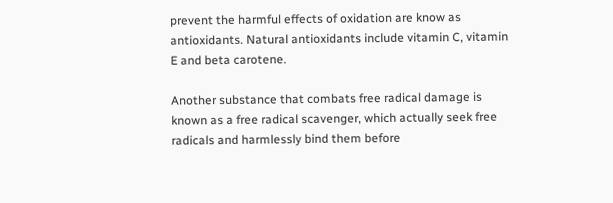prevent the harmful effects of oxidation are know as antioxidants. Natural antioxidants include vitamin C, vitamin E and beta carotene.

Another substance that combats free radical damage is known as a free radical scavenger, which actually seek free radicals and harmlessly bind them before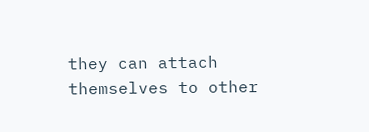they can attach themselves to other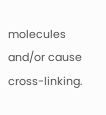molecules and/or cause cross-linking.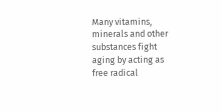Many vitamins, minerals and other substances fight aging by acting as free radical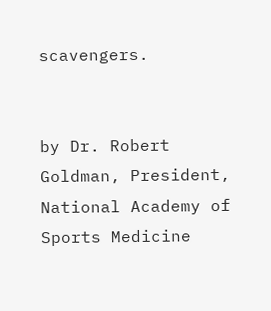scavengers.


by Dr. Robert Goldman, President, National Academy of Sports Medicine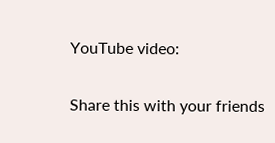YouTube video:

Share this with your friends